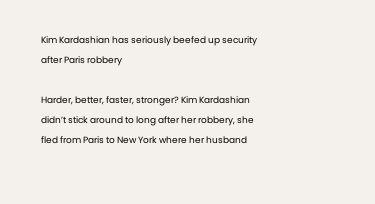Kim Kardashian has seriously beefed up security after Paris robbery

Harder, better, faster, stronger? Kim Kardashian didn’t stick around to long after her robbery, she fled from Paris to New York where her husband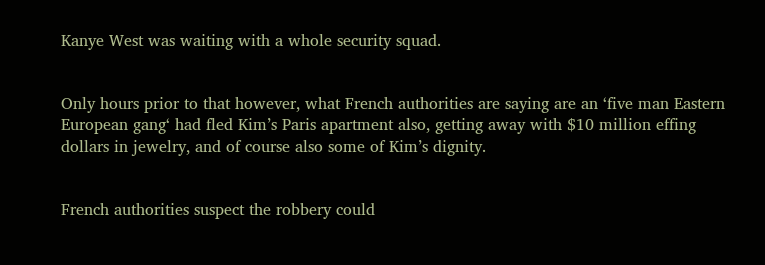Kanye West was waiting with a whole security squad.


Only hours prior to that however, what French authorities are saying are an ‘five man Eastern European gang‘ had fled Kim’s Paris apartment also, getting away with $10 million effing dollars in jewelry, and of course also some of Kim’s dignity.


French authorities suspect the robbery could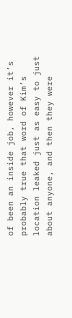of been an inside job, however it’s probably true that word of Kim’s location leaked just as easy to just about anyone, and then they were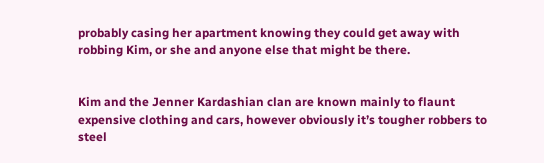probably casing her apartment knowing they could get away with robbing Kim, or she and anyone else that might be there.


Kim and the Jenner Kardashian clan are known mainly to flaunt expensive clothing and cars, however obviously it’s tougher robbers to steel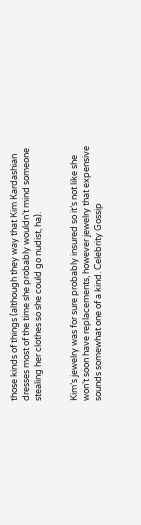those kinds of things (although they way that Kim Kardashian dresses most of the time she probably wouldn’t mind someone stealing her clothes so she could go nudist, ha).


Kim’s jewelry was for sure probably insured so it’s not like she won’t soon have replacements, however jewelry that expensive sounds somewhat one of a kind. Celebrity Gossip